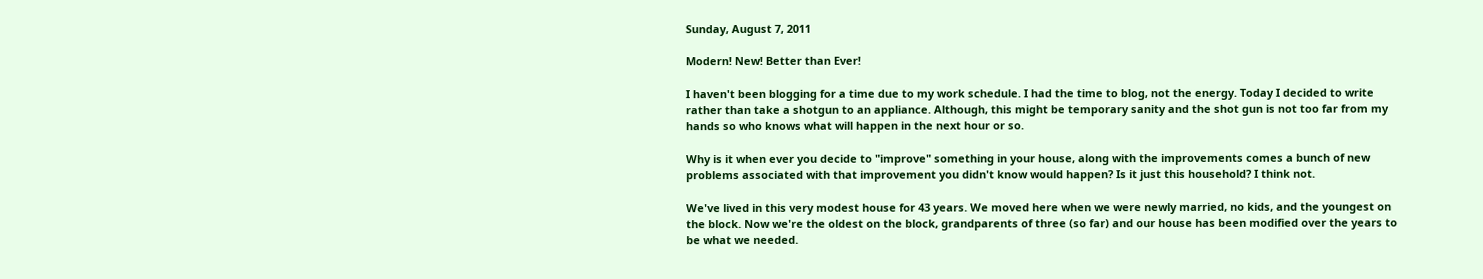Sunday, August 7, 2011

Modern! New! Better than Ever!

I haven't been blogging for a time due to my work schedule. I had the time to blog, not the energy. Today I decided to write rather than take a shotgun to an appliance. Although, this might be temporary sanity and the shot gun is not too far from my hands so who knows what will happen in the next hour or so.

Why is it when ever you decide to "improve" something in your house, along with the improvements comes a bunch of new problems associated with that improvement you didn't know would happen? Is it just this household? I think not.

We've lived in this very modest house for 43 years. We moved here when we were newly married, no kids, and the youngest on the block. Now we're the oldest on the block, grandparents of three (so far) and our house has been modified over the years to be what we needed.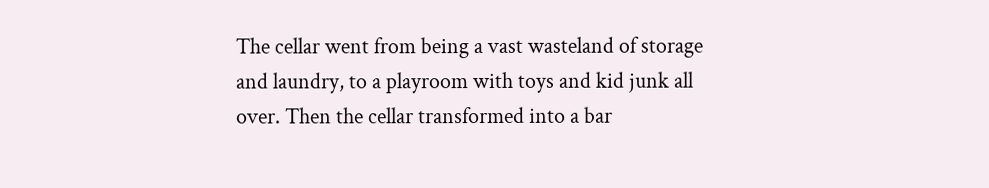The cellar went from being a vast wasteland of storage and laundry, to a playroom with toys and kid junk all over. Then the cellar transformed into a bar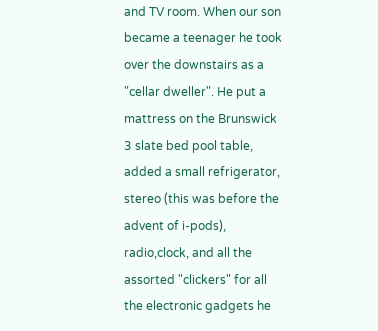and TV room. When our son became a teenager he took over the downstairs as a "cellar dweller". He put a mattress on the Brunswick 3 slate bed pool table, added a small refrigerator, stereo (this was before the advent of i-pods), radio,clock, and all the assorted "clickers" for all the electronic gadgets he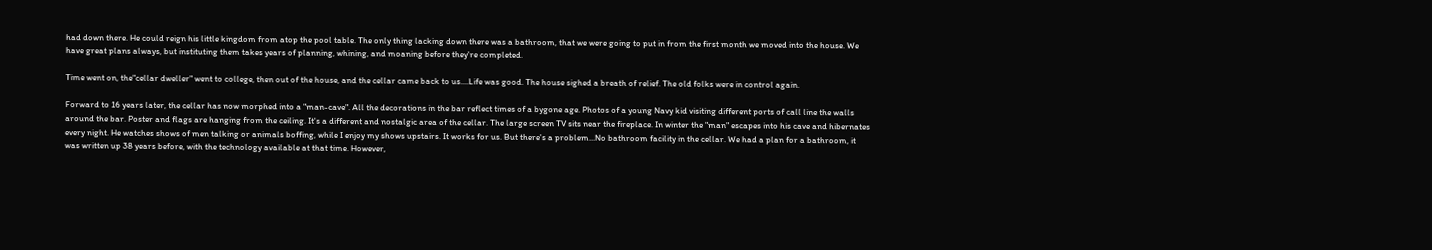had down there. He could reign his little kingdom from atop the pool table. The only thing lacking down there was a bathroom, that we were going to put in from the first month we moved into the house. We have great plans always, but instituting them takes years of planning, whining, and moaning before they're completed.

Time went on, the"cellar dweller" went to college, then out of the house, and the cellar came back to us....Life was good. The house sighed a breath of relief. The old folks were in control again.

Forward to 16 years later, the cellar has now morphed into a "man-cave". All the decorations in the bar reflect times of a bygone age. Photos of a young Navy kid visiting different ports of call line the walls around the bar. Poster and flags are hanging from the ceiling. It's a different and nostalgic area of the cellar. The large screen TV sits near the fireplace. In winter the "man" escapes into his cave and hibernates every night. He watches shows of men talking or animals boffing, while I enjoy my shows upstairs. It works for us. But there's a problem...No bathroom facility in the cellar. We had a plan for a bathroom, it was written up 38 years before, with the technology available at that time. However,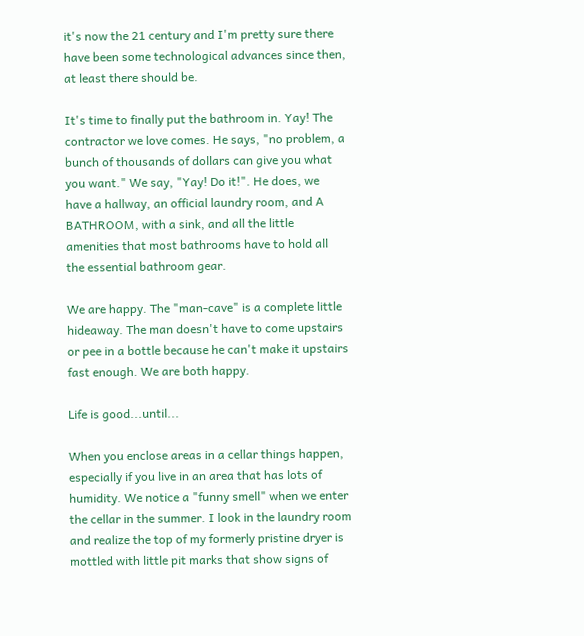it's now the 21 century and I'm pretty sure there have been some technological advances since then, at least there should be.

It's time to finally put the bathroom in. Yay! The contractor we love comes. He says, "no problem, a bunch of thousands of dollars can give you what you want." We say, "Yay! Do it!". He does, we have a hallway, an official laundry room, and A BATHROOM, with a sink, and all the little amenities that most bathrooms have to hold all the essential bathroom gear.

We are happy. The "man-cave" is a complete little hideaway. The man doesn't have to come upstairs or pee in a bottle because he can't make it upstairs fast enough. We are both happy.

Life is good...until...

When you enclose areas in a cellar things happen, especially if you live in an area that has lots of humidity. We notice a "funny smell" when we enter the cellar in the summer. I look in the laundry room and realize the top of my formerly pristine dryer is mottled with little pit marks that show signs of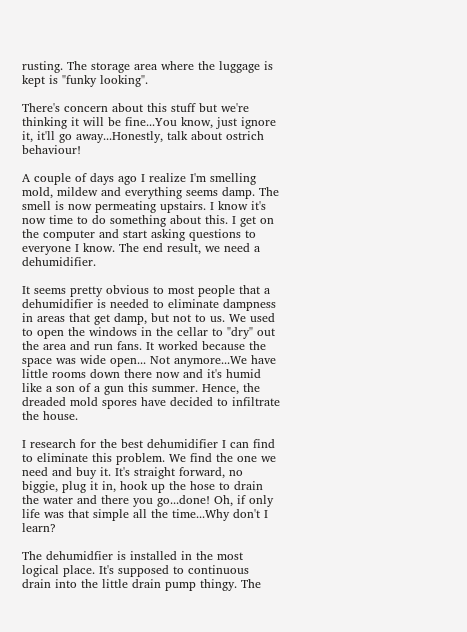rusting. The storage area where the luggage is kept is "funky looking".

There's concern about this stuff but we're thinking it will be fine...You know, just ignore it, it'll go away...Honestly, talk about ostrich behaviour!

A couple of days ago I realize I'm smelling mold, mildew and everything seems damp. The smell is now permeating upstairs. I know it's now time to do something about this. I get on the computer and start asking questions to everyone I know. The end result, we need a dehumidifier.

It seems pretty obvious to most people that a dehumidifier is needed to eliminate dampness in areas that get damp, but not to us. We used to open the windows in the cellar to "dry" out the area and run fans. It worked because the space was wide open... Not anymore...We have little rooms down there now and it's humid like a son of a gun this summer. Hence, the dreaded mold spores have decided to infiltrate the house.

I research for the best dehumidifier I can find to eliminate this problem. We find the one we need and buy it. It's straight forward, no biggie, plug it in, hook up the hose to drain the water and there you go...done! Oh, if only life was that simple all the time...Why don't I learn?

The dehumidfier is installed in the most logical place. It's supposed to continuous drain into the little drain pump thingy. The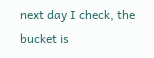next day I check, the bucket is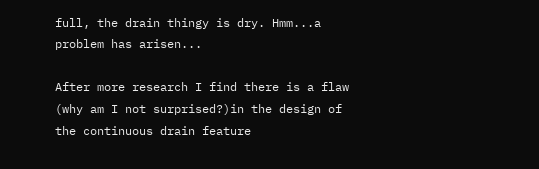full, the drain thingy is dry. Hmm...a problem has arisen...

After more research I find there is a flaw (why am I not surprised?)in the design of the continuous drain feature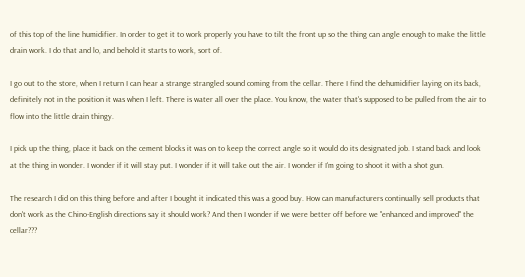of this top of the line humidifier. In order to get it to work properly you have to tilt the front up so the thing can angle enough to make the little drain work. I do that and lo, and behold it starts to work, sort of.

I go out to the store, when I return I can hear a strange strangled sound coming from the cellar. There I find the dehumidifier laying on its back, definitely not in the position it was when I left. There is water all over the place. You know, the water that's supposed to be pulled from the air to flow into the little drain thingy.

I pick up the thing, place it back on the cement blocks it was on to keep the correct angle so it would do its designated job. I stand back and look at the thing in wonder. I wonder if it will stay put. I wonder if it will take out the air. I wonder if I'm going to shoot it with a shot gun.

The research I did on this thing before and after I bought it indicated this was a good buy. How can manufacturers continually sell products that don't work as the Chino-English directions say it should work? And then I wonder if we were better off before we "enhanced and improved" the cellar???